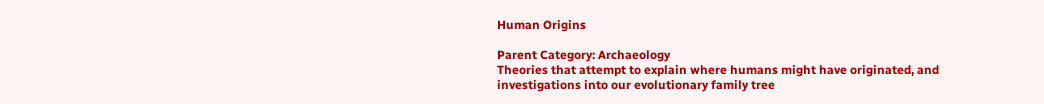Human Origins

Parent Category: Archaeology
Theories that attempt to explain where humans might have originated, and investigations into our evolutionary family tree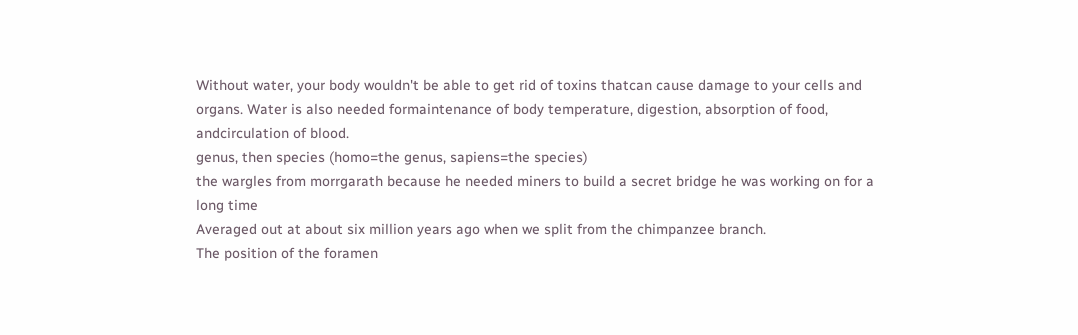Without water, your body wouldn't be able to get rid of toxins thatcan cause damage to your cells and organs. Water is also needed formaintenance of body temperature, digestion, absorption of food, andcirculation of blood.
genus, then species (homo=the genus, sapiens=the species)
the wargles from morrgarath because he needed miners to build a secret bridge he was working on for a long time
Averaged out at about six million years ago when we split from the chimpanzee branch.
The position of the foramen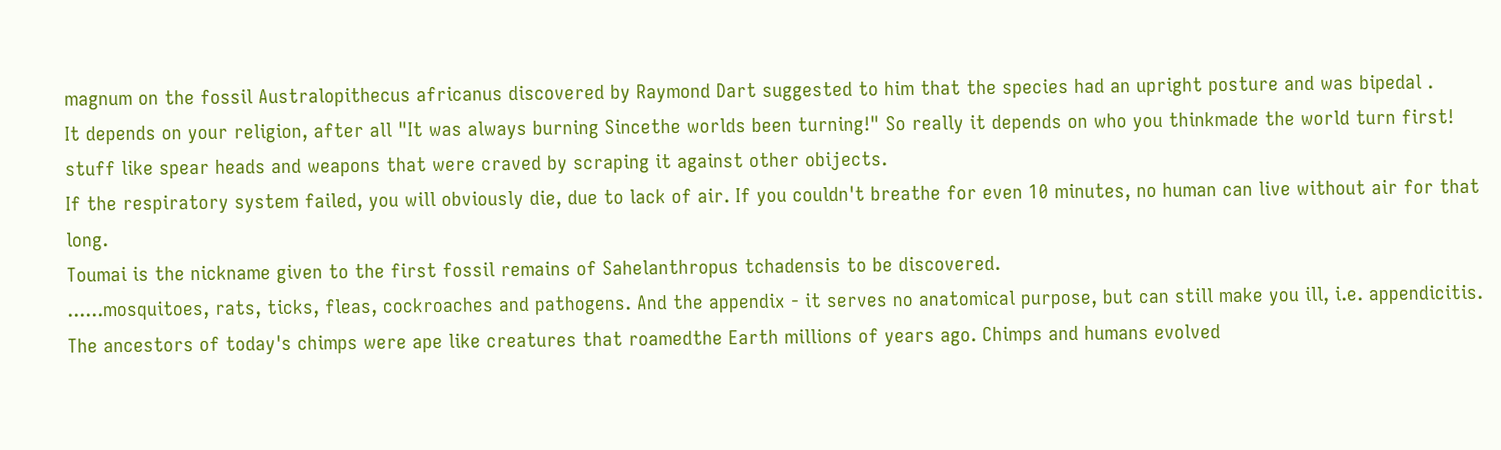magnum on the fossil Australopithecus africanus discovered by Raymond Dart suggested to him that the species had an upright posture and was bipedal .
It depends on your religion, after all "It was always burning Sincethe worlds been turning!" So really it depends on who you thinkmade the world turn first!
stuff like spear heads and weapons that were craved by scraping it against other obijects.
If the respiratory system failed, you will obviously die, due to lack of air. If you couldn't breathe for even 10 minutes, no human can live without air for that long.
Toumai is the nickname given to the first fossil remains of Sahelanthropus tchadensis to be discovered.
......mosquitoes, rats, ticks, fleas, cockroaches and pathogens. And the appendix - it serves no anatomical purpose, but can still make you ill, i.e. appendicitis.
The ancestors of today's chimps were ape like creatures that roamedthe Earth millions of years ago. Chimps and humans evolved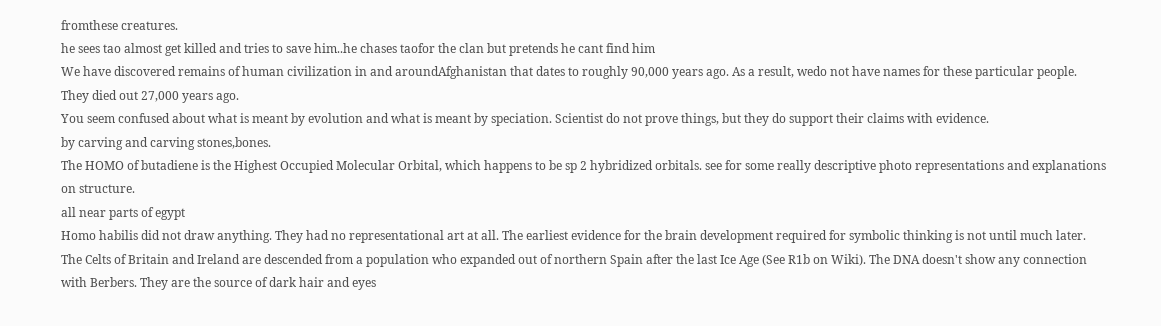fromthese creatures.
he sees tao almost get killed and tries to save him..he chases taofor the clan but pretends he cant find him
We have discovered remains of human civilization in and aroundAfghanistan that dates to roughly 90,000 years ago. As a result, wedo not have names for these particular people.
They died out 27,000 years ago.
You seem confused about what is meant by evolution and what is meant by speciation. Scientist do not prove things, but they do support their claims with evidence.
by carving and carving stones,bones.
The HOMO of butadiene is the Highest Occupied Molecular Orbital, which happens to be sp 2 hybridized orbitals. see for some really descriptive photo representations and explanations on structure.
all near parts of egypt
Homo habilis did not draw anything. They had no representational art at all. The earliest evidence for the brain development required for symbolic thinking is not until much later.
The Celts of Britain and Ireland are descended from a population who expanded out of northern Spain after the last Ice Age (See R1b on Wiki). The DNA doesn't show any connection with Berbers. They are the source of dark hair and eyes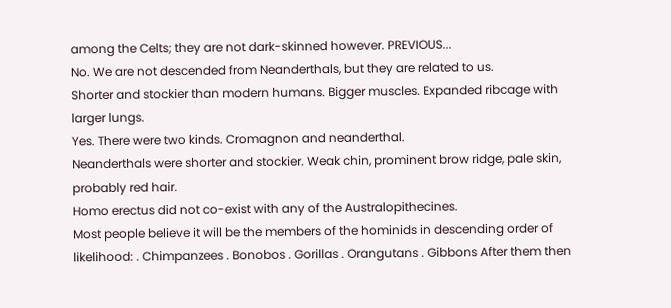among the Celts; they are not dark-skinned however. PREVIOUS...
No. We are not descended from Neanderthals, but they are related to us.
Shorter and stockier than modern humans. Bigger muscles. Expanded ribcage with larger lungs.
Yes. There were two kinds. Cromagnon and neanderthal.
Neanderthals were shorter and stockier. Weak chin, prominent brow ridge, pale skin, probably red hair.
Homo erectus did not co-exist with any of the Australopithecines.
Most people believe it will be the members of the hominids in descending order of likelihood: . Chimpanzees . Bonobos . Gorillas . Orangutans . Gibbons After them then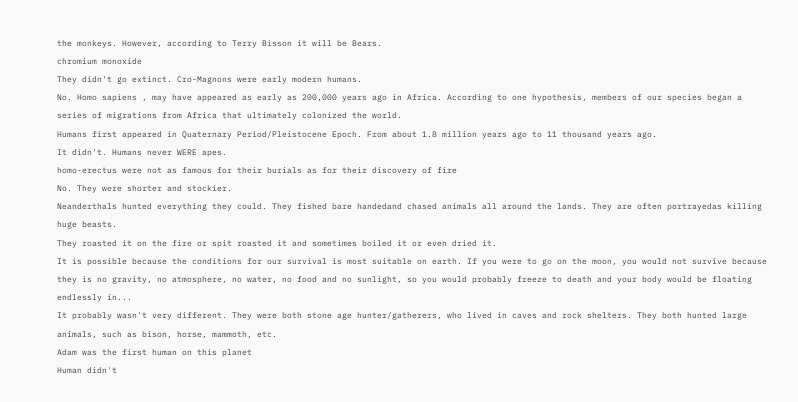the monkeys. However, according to Terry Bisson it will be Bears.
chromium monoxide
They didn't go extinct. Cro-Magnons were early modern humans.
No. Homo sapiens , may have appeared as early as 200,000 years ago in Africa. According to one hypothesis, members of our species began a series of migrations from Africa that ultimately colonized the world.
Humans first appeared in Quaternary Period/Pleistocene Epoch. From about 1.8 million years ago to 11 thousand years ago.
It didn't. Humans never WERE apes.
homo-erectus were not as famous for their burials as for their discovery of fire
No. They were shorter and stockier.
Neanderthals hunted everything they could. They fished bare handedand chased animals all around the lands. They are often portrayedas killing huge beasts.
They roasted it on the fire or spit roasted it and sometimes boiled it or even dried it.
It is possible because the conditions for our survival is most suitable on earth. If you were to go on the moon, you would not survive because they is no gravity, no atmosphere, no water, no food and no sunlight, so you would probably freeze to death and your body would be floating endlessly in...
It probably wasn't very different. They were both stone age hunter/gatherers, who lived in caves and rock shelters. They both hunted large animals, such as bison, horse, mammoth, etc.
Adam was the first human on this planet
Human didn't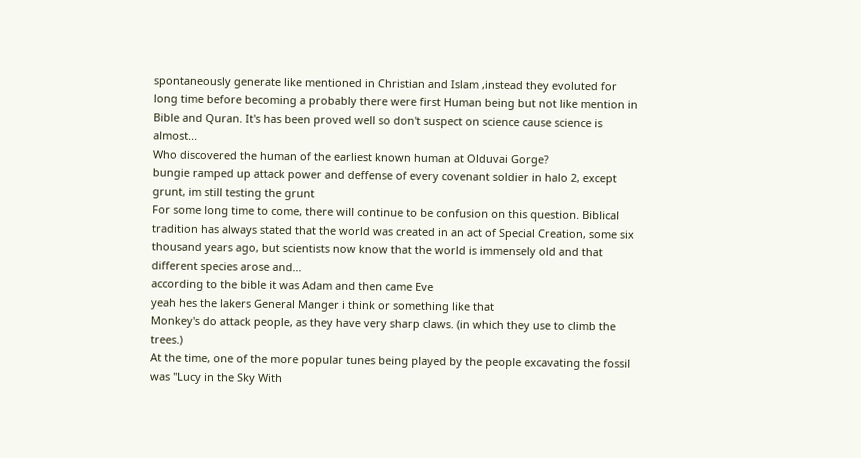spontaneously generate like mentioned in Christian and Islam ,instead they evoluted for long time before becoming a probably there were first Human being but not like mention in Bible and Quran. It's has been proved well so don't suspect on science cause science is almost...
Who discovered the human of the earliest known human at Olduvai Gorge?
bungie ramped up attack power and deffense of every covenant soldier in halo 2, except grunt, im still testing the grunt
For some long time to come, there will continue to be confusion on this question. Biblical tradition has always stated that the world was created in an act of Special Creation, some six thousand years ago, but scientists now know that the world is immensely old and that different species arose and...
according to the bible it was Adam and then came Eve
yeah hes the lakers General Manger i think or something like that
Monkey's do attack people, as they have very sharp claws. (in which they use to climb the trees.)
At the time, one of the more popular tunes being played by the people excavating the fossil was "Lucy in the Sky With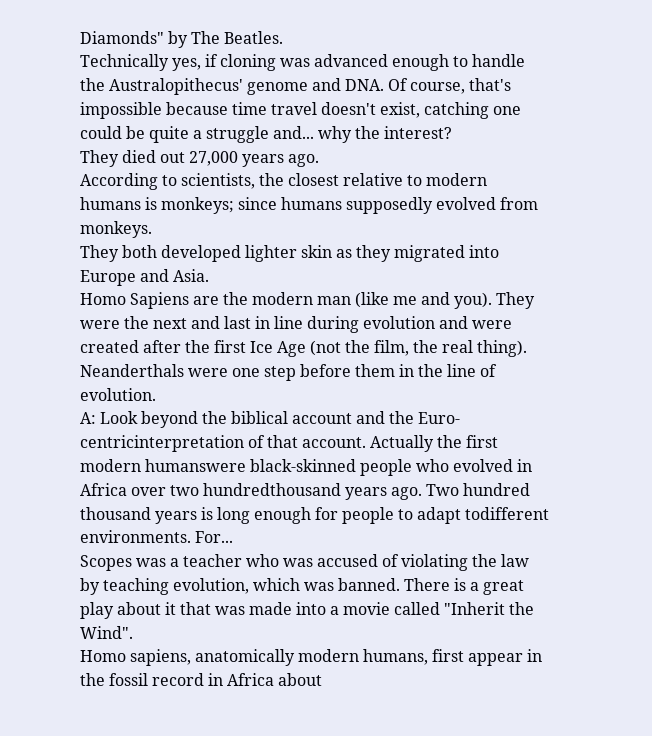Diamonds" by The Beatles.
Technically yes, if cloning was advanced enough to handle the Australopithecus' genome and DNA. Of course, that's impossible because time travel doesn't exist, catching one could be quite a struggle and... why the interest?
They died out 27,000 years ago.
According to scientists, the closest relative to modern humans is monkeys; since humans supposedly evolved from monkeys.
They both developed lighter skin as they migrated into Europe and Asia.
Homo Sapiens are the modern man (like me and you). They were the next and last in line during evolution and were created after the first Ice Age (not the film, the real thing). Neanderthals were one step before them in the line of evolution.
A: Look beyond the biblical account and the Euro-centricinterpretation of that account. Actually the first modern humanswere black-skinned people who evolved in Africa over two hundredthousand years ago. Two hundred thousand years is long enough for people to adapt todifferent environments. For...
Scopes was a teacher who was accused of violating the law by teaching evolution, which was banned. There is a great play about it that was made into a movie called "Inherit the Wind".
Homo sapiens, anatomically modern humans, first appear in the fossil record in Africa about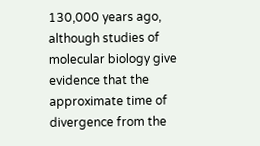130,000 years ago, although studies of molecular biology give evidence that the approximate time of divergence from the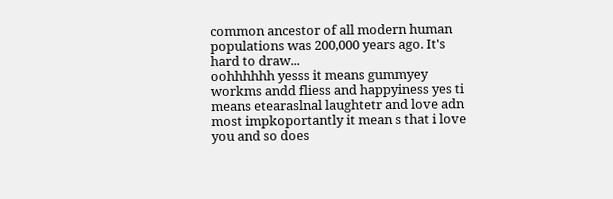common ancestor of all modern human populations was 200,000 years ago. It's hard to draw...
oohhhhhh yesss it means gummyey workms andd fliess and happyiness yes ti means etearaslnal laughtetr and love adn most impkoportantly it mean s that i love you and so does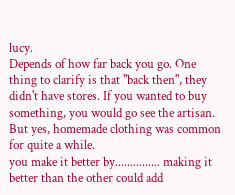lucy.
Depends of how far back you go. One thing to clarify is that "back then", they didn't have stores. If you wanted to buy something, you would go see the artisan. But yes, homemade clothing was common for quite a while.
you make it better by............... making it better than the other could add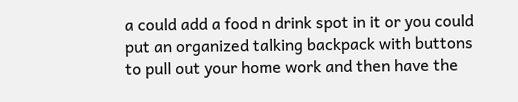a could add a food n drink spot in it or you could put an organized talking backpack with buttons to pull out your home work and then have the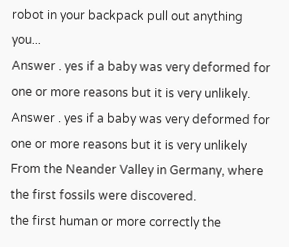robot in your backpack pull out anything you...
Answer . yes if a baby was very deformed for one or more reasons but it is very unlikely. Answer . yes if a baby was very deformed for one or more reasons but it is very unlikely
From the Neander Valley in Germany, where the first fossils were discovered.
the first human or more correctly the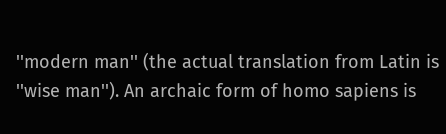''modern man'' (the actual translation from Latin is ''wise man''). An archaic form of homo sapiens is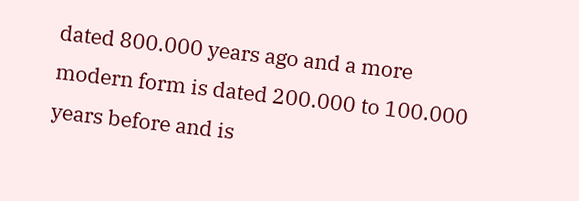dated 800.000 years ago and a more modern form is dated 200.000 to 100.000 years before and is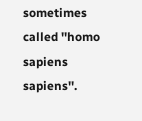sometimes called ''homo sapiens sapiens''.